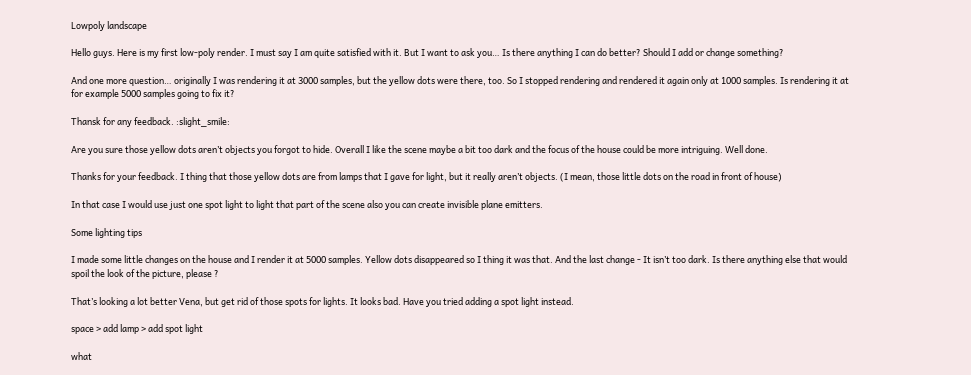Lowpoly landscape

Hello guys. Here is my first low-poly render. I must say I am quite satisfied with it. But I want to ask you… Is there anything I can do better? Should I add or change something?

And one more question… originally I was rendering it at 3000 samples, but the yellow dots were there, too. So I stopped rendering and rendered it again only at 1000 samples. Is rendering it at for example 5000 samples going to fix it?

Thansk for any feedback. :slight_smile:

Are you sure those yellow dots aren’t objects you forgot to hide. Overall I like the scene maybe a bit too dark and the focus of the house could be more intriguing. Well done.

Thanks for your feedback. I thing that those yellow dots are from lamps that I gave for light, but it really aren’t objects. (I mean, those little dots on the road in front of house)

In that case I would use just one spot light to light that part of the scene also you can create invisible plane emitters.

Some lighting tips

I made some little changes on the house and I render it at 5000 samples. Yellow dots disappeared so I thing it was that. And the last change - It isn’t too dark. Is there anything else that would spoil the look of the picture, please ?

That’s looking a lot better Vena, but get rid of those spots for lights. It looks bad. Have you tried adding a spot light instead.

space > add lamp > add spot light

what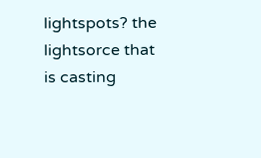lightspots? the lightsorce that is casting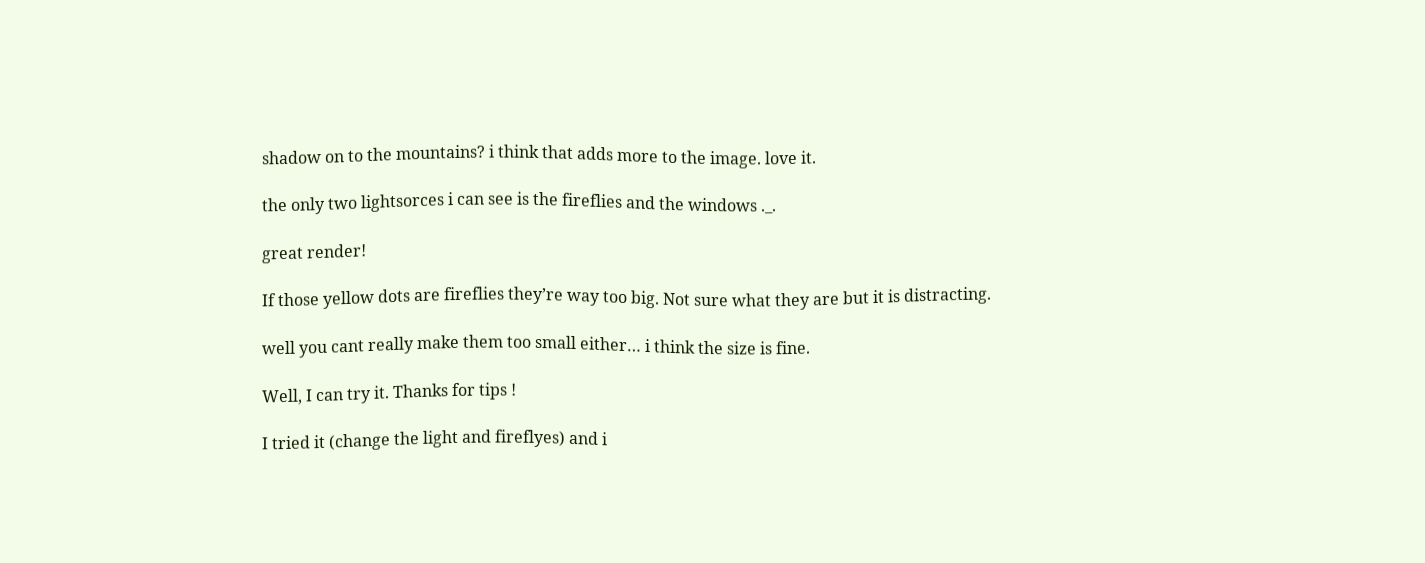shadow on to the mountains? i think that adds more to the image. love it.

the only two lightsorces i can see is the fireflies and the windows ._.

great render!

If those yellow dots are fireflies they’re way too big. Not sure what they are but it is distracting.

well you cant really make them too small either… i think the size is fine.

Well, I can try it. Thanks for tips !

I tried it (change the light and fireflyes) and i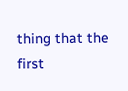thing that the first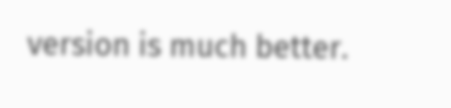version is much better.